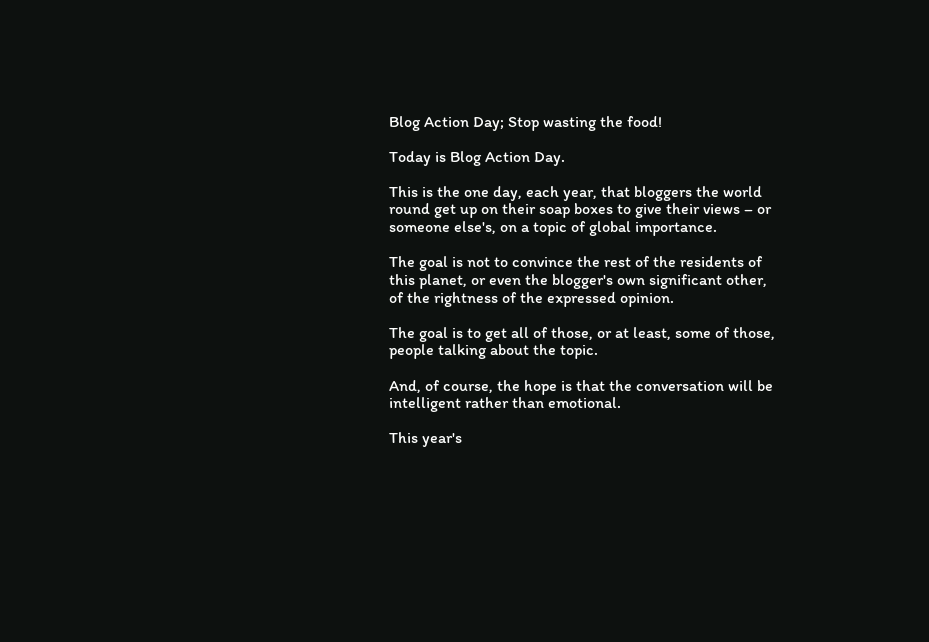Blog Action Day; Stop wasting the food!

Today is Blog Action Day.

This is the one day, each year, that bloggers the world round get up on their soap boxes to give their views – or someone else's, on a topic of global importance.

The goal is not to convince the rest of the residents of this planet, or even the blogger's own significant other, of the rightness of the expressed opinion.

The goal is to get all of those, or at least, some of those, people talking about the topic.

And, of course, the hope is that the conversation will be intelligent rather than emotional.

This year's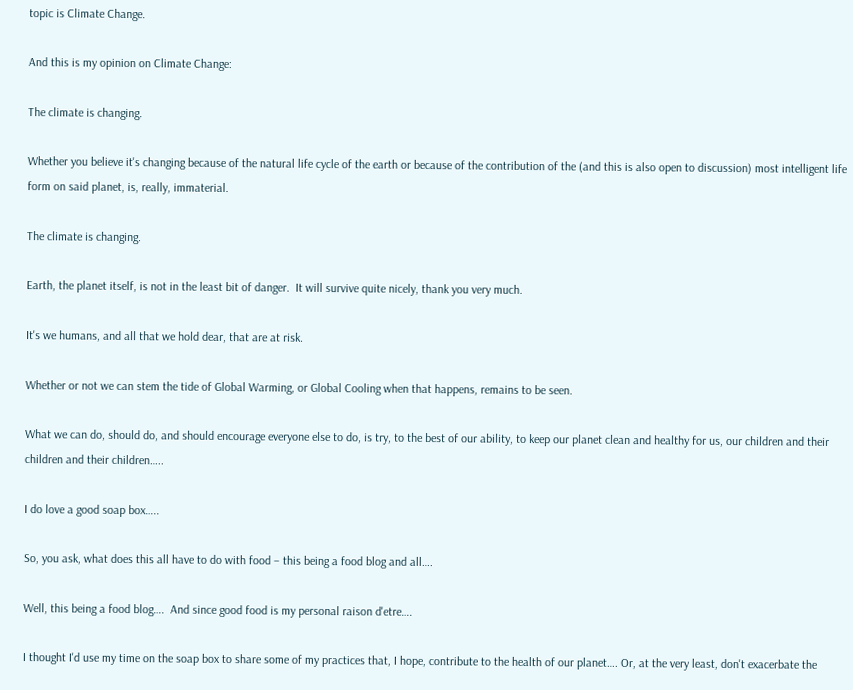topic is Climate Change.

And this is my opinion on Climate Change:

The climate is changing.

Whether you believe it's changing because of the natural life cycle of the earth or because of the contribution of the (and this is also open to discussion) most intelligent life form on said planet, is, really, immaterial.

The climate is changing.

Earth, the planet itself, is not in the least bit of danger.  It will survive quite nicely, thank you very much.

It's we humans, and all that we hold dear, that are at risk.

Whether or not we can stem the tide of Global Warming, or Global Cooling when that happens, remains to be seen.

What we can do, should do, and should encourage everyone else to do, is try, to the best of our ability, to keep our planet clean and healthy for us, our children and their children and their children…..

I do love a good soap box…..

So, you ask, what does this all have to do with food – this being a food blog and all….

Well, this being a food blog….  And since good food is my personal raison d'etre….

I thought I'd use my time on the soap box to share some of my practices that, I hope, contribute to the health of our planet…. Or, at the very least, don't exacerbate the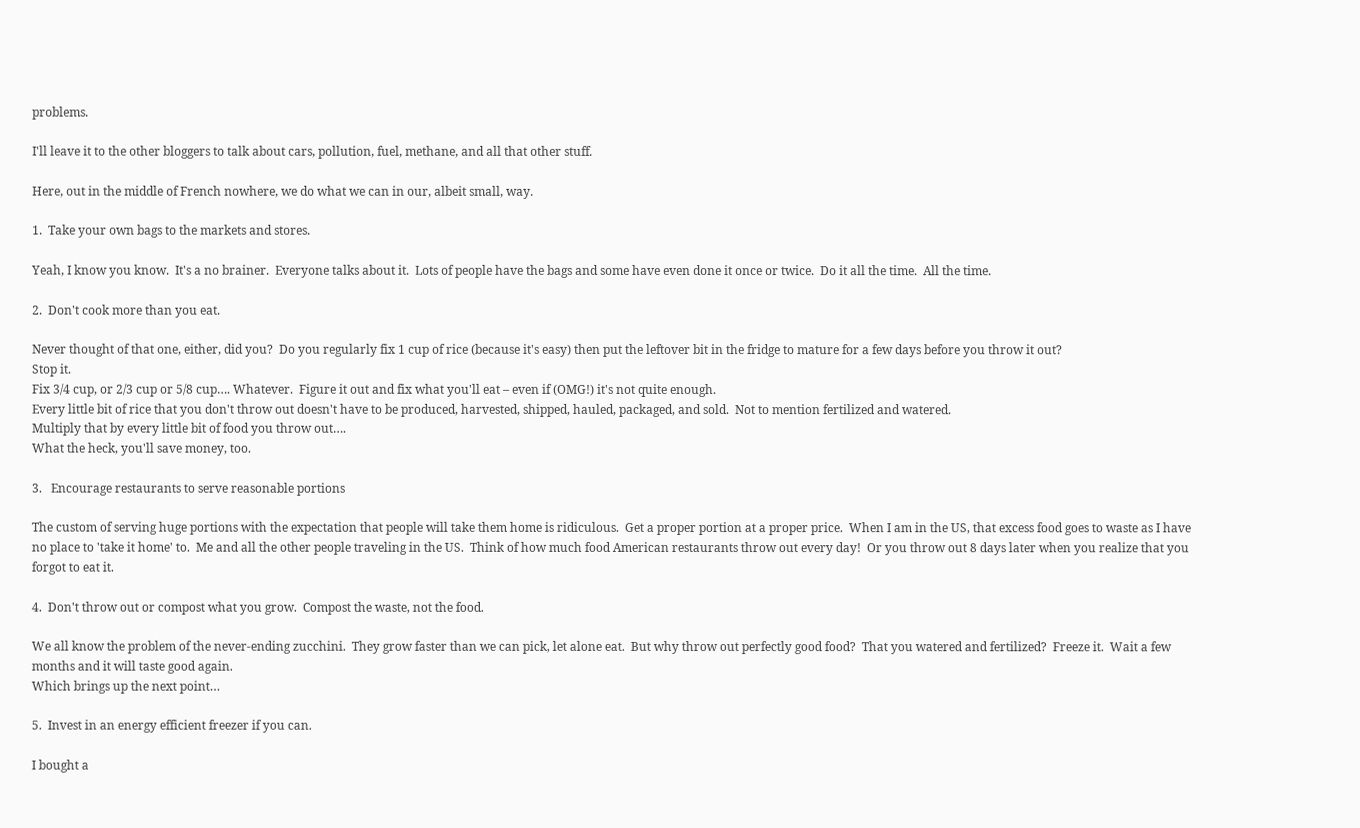problems.

I'll leave it to the other bloggers to talk about cars, pollution, fuel, methane, and all that other stuff.

Here, out in the middle of French nowhere, we do what we can in our, albeit small, way.

1.  Take your own bags to the markets and stores.

Yeah, I know you know.  It's a no brainer.  Everyone talks about it.  Lots of people have the bags and some have even done it once or twice.  Do it all the time.  All the time.

2.  Don't cook more than you eat.

Never thought of that one, either, did you?  Do you regularly fix 1 cup of rice (because it's easy) then put the leftover bit in the fridge to mature for a few days before you throw it out?
Stop it.
Fix 3/4 cup, or 2/3 cup or 5/8 cup…. Whatever.  Figure it out and fix what you'll eat – even if (OMG!) it's not quite enough.
Every little bit of rice that you don't throw out doesn't have to be produced, harvested, shipped, hauled, packaged, and sold.  Not to mention fertilized and watered.
Multiply that by every little bit of food you throw out….
What the heck, you'll save money, too.

3.   Encourage restaurants to serve reasonable portions

The custom of serving huge portions with the expectation that people will take them home is ridiculous.  Get a proper portion at a proper price.  When I am in the US, that excess food goes to waste as I have no place to 'take it home' to.  Me and all the other people traveling in the US.  Think of how much food American restaurants throw out every day!  Or you throw out 8 days later when you realize that you forgot to eat it.

4.  Don't throw out or compost what you grow.  Compost the waste, not the food.

We all know the problem of the never-ending zucchini.  They grow faster than we can pick, let alone eat.  But why throw out perfectly good food?  That you watered and fertilized?  Freeze it.  Wait a few months and it will taste good again.
Which brings up the next point…

5.  Invest in an energy efficient freezer if you can.

I bought a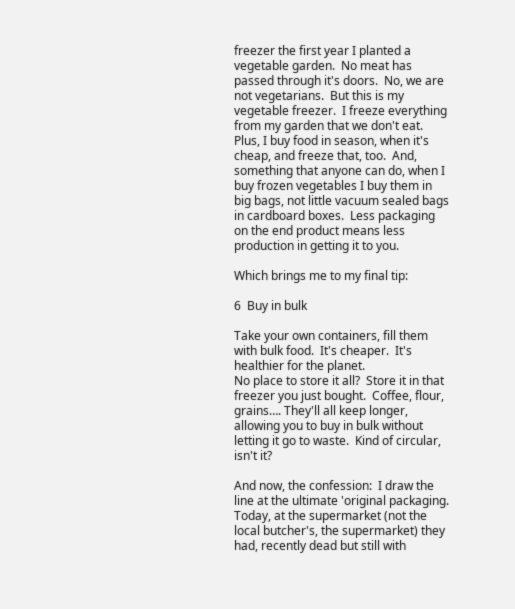freezer the first year I planted a vegetable garden.  No meat has passed through it's doors.  No, we are not vegetarians.  But this is my vegetable freezer.  I freeze everything from my garden that we don't eat.  Plus, I buy food in season, when it's cheap, and freeze that, too.  And, something that anyone can do, when I buy frozen vegetables I buy them in big bags, not little vacuum sealed bags in cardboard boxes.  Less packaging on the end product means less production in getting it to you.

Which brings me to my final tip:

6  Buy in bulk

Take your own containers, fill them with bulk food.  It's cheaper.  It's healthier for the planet.
No place to store it all?  Store it in that freezer you just bought.  Coffee, flour, grains…. They'll all keep longer, allowing you to buy in bulk without letting it go to waste.  Kind of circular, isn't it?

And now, the confession:  I draw the line at the ultimate 'original packaging.  Today, at the supermarket (not the local butcher's, the supermarket) they had, recently dead but still with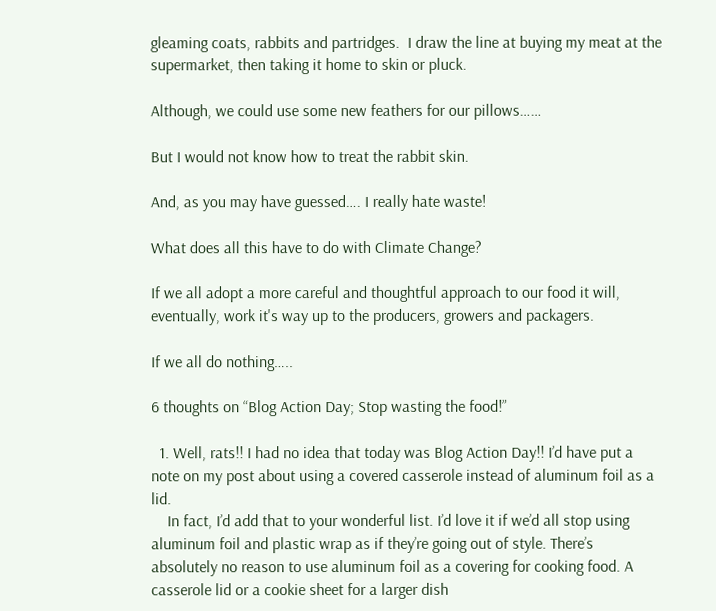gleaming coats, rabbits and partridges.  I draw the line at buying my meat at the supermarket, then taking it home to skin or pluck.

Although, we could use some new feathers for our pillows……

But I would not know how to treat the rabbit skin.

And, as you may have guessed…. I really hate waste!

What does all this have to do with Climate Change?

If we all adopt a more careful and thoughtful approach to our food it will, eventually, work it's way up to the producers, growers and packagers.

If we all do nothing…..

6 thoughts on “Blog Action Day; Stop wasting the food!”

  1. Well, rats!! I had no idea that today was Blog Action Day!! I’d have put a note on my post about using a covered casserole instead of aluminum foil as a lid.
    In fact, I’d add that to your wonderful list. I’d love it if we’d all stop using aluminum foil and plastic wrap as if they’re going out of style. There’s absolutely no reason to use aluminum foil as a covering for cooking food. A casserole lid or a cookie sheet for a larger dish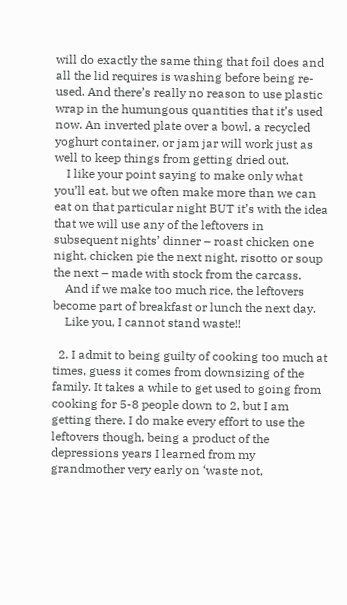will do exactly the same thing that foil does and all the lid requires is washing before being re-used. And there’s really no reason to use plastic wrap in the humungous quantities that it’s used now. An inverted plate over a bowl, a recycled yoghurt container, or jam jar will work just as well to keep things from getting dried out.
    I like your point saying to make only what you’ll eat. but we often make more than we can eat on that particular night BUT it’s with the idea that we will use any of the leftovers in subsequent nights’ dinner – roast chicken one night, chicken pie the next night, risotto or soup the next – made with stock from the carcass.
    And if we make too much rice, the leftovers become part of breakfast or lunch the next day.
    Like you, I cannot stand waste!!

  2. I admit to being guilty of cooking too much at times, guess it comes from downsizing of the family. It takes a while to get used to going from cooking for 5-8 people down to 2, but I am getting there. I do make every effort to use the leftovers though, being a product of the depressions years I learned from my grandmother very early on ‘waste not,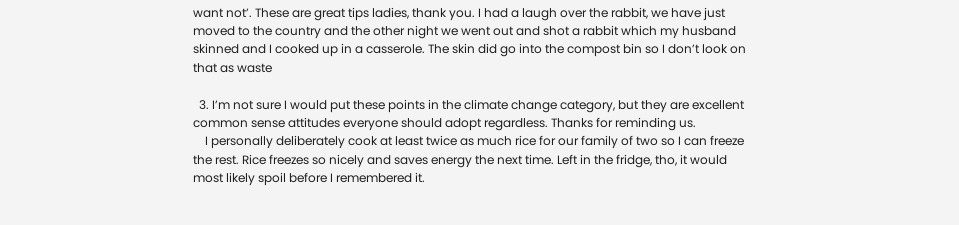want not’. These are great tips ladies, thank you. I had a laugh over the rabbit, we have just moved to the country and the other night we went out and shot a rabbit which my husband skinned and I cooked up in a casserole. The skin did go into the compost bin so I don’t look on that as waste

  3. I’m not sure I would put these points in the climate change category, but they are excellent common sense attitudes everyone should adopt regardless. Thanks for reminding us.
    I personally deliberately cook at least twice as much rice for our family of two so I can freeze the rest. Rice freezes so nicely and saves energy the next time. Left in the fridge, tho, it would most likely spoil before I remembered it.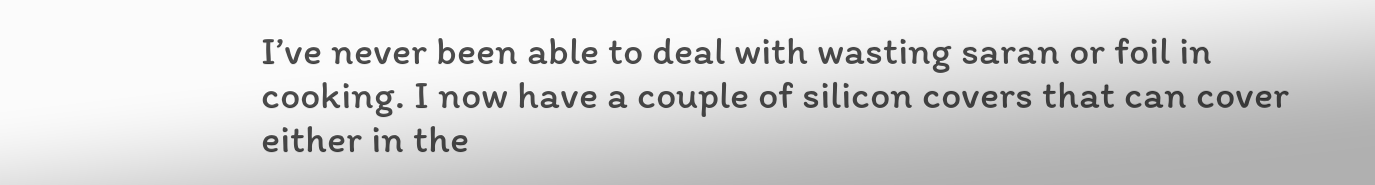I’ve never been able to deal with wasting saran or foil in cooking. I now have a couple of silicon covers that can cover either in the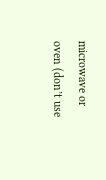microwave or oven (don’t use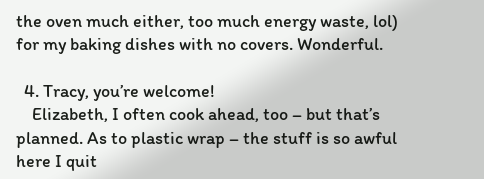the oven much either, too much energy waste, lol) for my baking dishes with no covers. Wonderful.

  4. Tracy, you’re welcome!
    Elizabeth, I often cook ahead, too – but that’s planned. As to plastic wrap – the stuff is so awful here I quit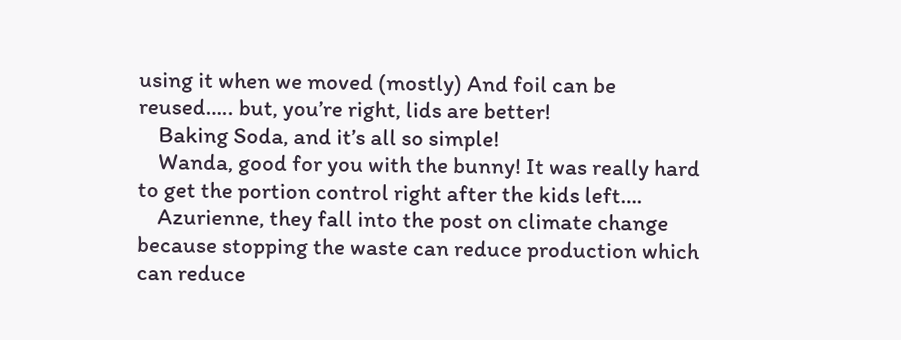using it when we moved (mostly) And foil can be reused….. but, you’re right, lids are better!
    Baking Soda, and it’s all so simple!
    Wanda, good for you with the bunny! It was really hard to get the portion control right after the kids left….
    Azurienne, they fall into the post on climate change because stopping the waste can reduce production which can reduce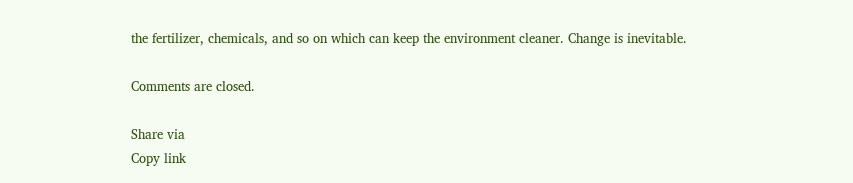the fertilizer, chemicals, and so on which can keep the environment cleaner. Change is inevitable.

Comments are closed.

Share via
Copy link